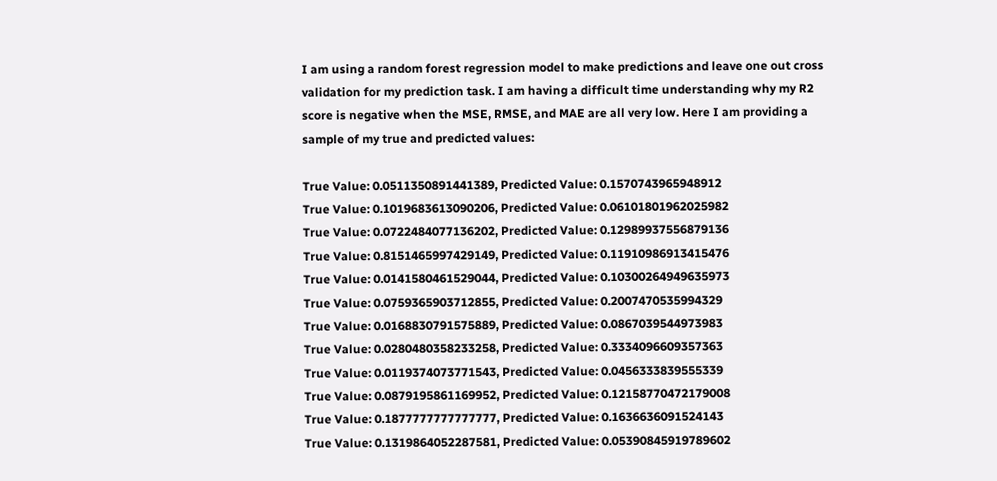I am using a random forest regression model to make predictions and leave one out cross validation for my prediction task. I am having a difficult time understanding why my R2 score is negative when the MSE, RMSE, and MAE are all very low. Here I am providing a sample of my true and predicted values:

True Value: 0.0511350891441389, Predicted Value: 0.1570743965948912
True Value: 0.1019683613090206, Predicted Value: 0.06101801962025982
True Value: 0.0722484077136202, Predicted Value: 0.12989937556879136
True Value: 0.8151465997429149, Predicted Value: 0.11910986913415476
True Value: 0.0141580461529044, Predicted Value: 0.10300264949635973
True Value: 0.0759365903712855, Predicted Value: 0.2007470535994329
True Value: 0.0168830791575889, Predicted Value: 0.0867039544973983
True Value: 0.0280480358233258, Predicted Value: 0.3334096609357363
True Value: 0.0119374073771543, Predicted Value: 0.0456333839555339
True Value: 0.0879195861169952, Predicted Value: 0.12158770472179008
True Value: 0.1877777777777777, Predicted Value: 0.1636636091524143
True Value: 0.1319864052287581, Predicted Value: 0.05390845919789602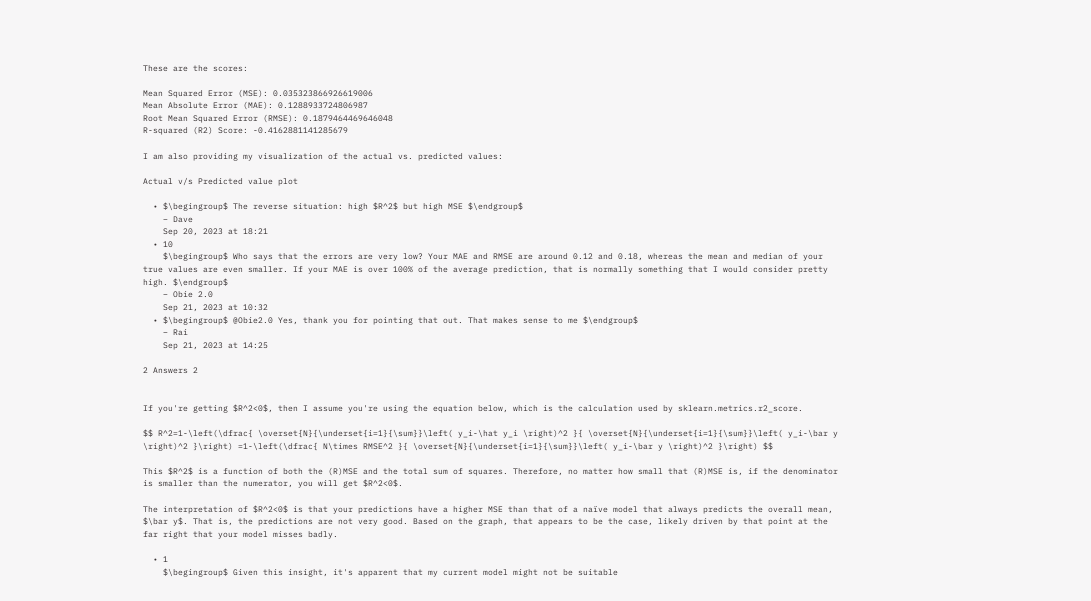These are the scores:

Mean Squared Error (MSE): 0.035323866926619006
Mean Absolute Error (MAE): 0.1288933724806987
Root Mean Squared Error (RMSE): 0.1879464469646048
R-squared (R2) Score: -0.4162881141285679

I am also providing my visualization of the actual vs. predicted values:

Actual v/s Predicted value plot

  • $\begingroup$ The reverse situation: high $R^2$ but high MSE $\endgroup$
    – Dave
    Sep 20, 2023 at 18:21
  • 10
    $\begingroup$ Who says that the errors are very low? Your MAE and RMSE are around 0.12 and 0.18, whereas the mean and median of your true values are even smaller. If your MAE is over 100% of the average prediction, that is normally something that I would consider pretty high. $\endgroup$
    – Obie 2.0
    Sep 21, 2023 at 10:32
  • $\begingroup$ @Obie2.0 Yes, thank you for pointing that out. That makes sense to me $\endgroup$
    – Rai
    Sep 21, 2023 at 14:25

2 Answers 2


If you're getting $R^2<0$, then I assume you're using the equation below, which is the calculation used by sklearn.metrics.r2_score.

$$ R^2=1-\left(\dfrac{ \overset{N}{\underset{i=1}{\sum}}\left( y_i-\hat y_i \right)^2 }{ \overset{N}{\underset{i=1}{\sum}}\left( y_i-\bar y \right)^2 }\right) =1-\left(\dfrac{ N\times RMSE^2 }{ \overset{N}{\underset{i=1}{\sum}}\left( y_i-\bar y \right)^2 }\right) $$

This $R^2$ is a function of both the (R)MSE and the total sum of squares. Therefore, no matter how small that (R)MSE is, if the denominator is smaller than the numerator, you will get $R^2<0$.

The interpretation of $R^2<0$ is that your predictions have a higher MSE than that of a naïve model that always predicts the overall mean, $\bar y$. That is, the predictions are not very good. Based on the graph, that appears to be the case, likely driven by that point at the far right that your model misses badly.

  • 1
    $\begingroup$ Given this insight, it's apparent that my current model might not be suitable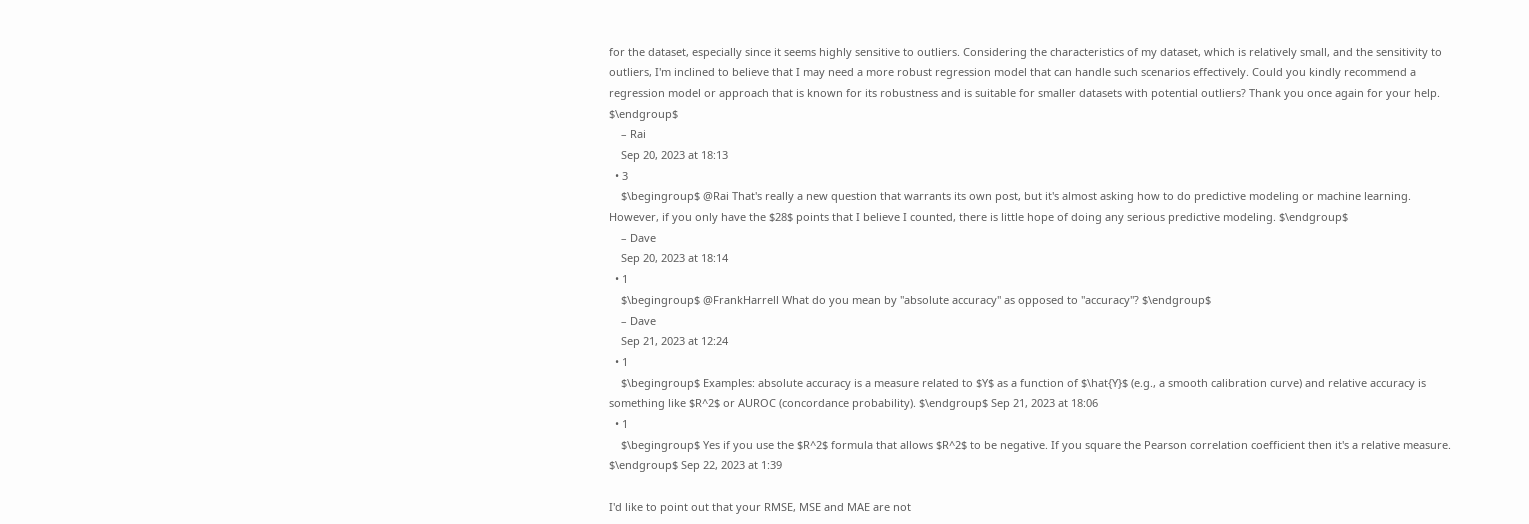for the dataset, especially since it seems highly sensitive to outliers. Considering the characteristics of my dataset, which is relatively small, and the sensitivity to outliers, I'm inclined to believe that I may need a more robust regression model that can handle such scenarios effectively. Could you kindly recommend a regression model or approach that is known for its robustness and is suitable for smaller datasets with potential outliers? Thank you once again for your help. $\endgroup$
    – Rai
    Sep 20, 2023 at 18:13
  • 3
    $\begingroup$ @Rai That's really a new question that warrants its own post, but it's almost asking how to do predictive modeling or machine learning. However, if you only have the $28$ points that I believe I counted, there is little hope of doing any serious predictive modeling. $\endgroup$
    – Dave
    Sep 20, 2023 at 18:14
  • 1
    $\begingroup$ @FrankHarrell What do you mean by "absolute accuracy" as opposed to "accuracy"? $\endgroup$
    – Dave
    Sep 21, 2023 at 12:24
  • 1
    $\begingroup$ Examples: absolute accuracy is a measure related to $Y$ as a function of $\hat{Y}$ (e.g., a smooth calibration curve) and relative accuracy is something like $R^2$ or AUROC (concordance probability). $\endgroup$ Sep 21, 2023 at 18:06
  • 1
    $\begingroup$ Yes if you use the $R^2$ formula that allows $R^2$ to be negative. If you square the Pearson correlation coefficient then it's a relative measure. $\endgroup$ Sep 22, 2023 at 1:39

I'd like to point out that your RMSE, MSE and MAE are not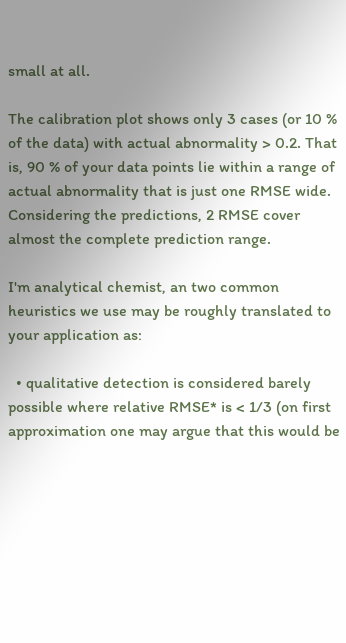small at all.

The calibration plot shows only 3 cases (or 10 % of the data) with actual abnormality > 0.2. That is, 90 % of your data points lie within a range of actual abnormality that is just one RMSE wide.
Considering the predictions, 2 RMSE cover almost the complete prediction range.

I'm analytical chemist, an two common heuristics we use may be roughly translated to your application as:

  • qualitative detection is considered barely possible where relative RMSE* is < 1/3 (on first approximation one may argue that this would be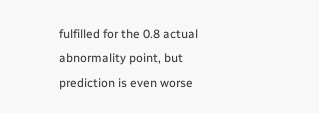fulfilled for the 0.8 actual abnormality point, but prediction is even worse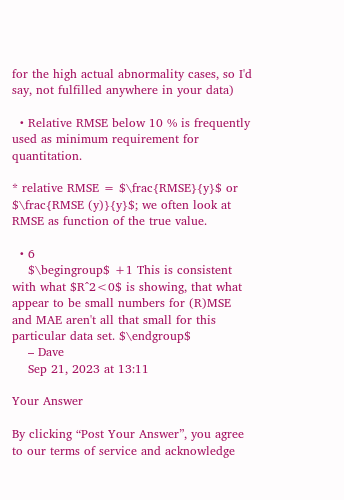for the high actual abnormality cases, so I'd say, not fulfilled anywhere in your data)

  • Relative RMSE below 10 % is frequently used as minimum requirement for quantitation.

* relative RMSE = $\frac{RMSE}{y}$ or $\frac{RMSE (y)}{y}$; we often look at RMSE as function of the true value.

  • 6
    $\begingroup$ +1 This is consistent with what $R^2<0$ is showing, that what appear to be small numbers for (R)MSE and MAE aren't all that small for this particular data set. $\endgroup$
    – Dave
    Sep 21, 2023 at 13:11

Your Answer

By clicking “Post Your Answer”, you agree to our terms of service and acknowledge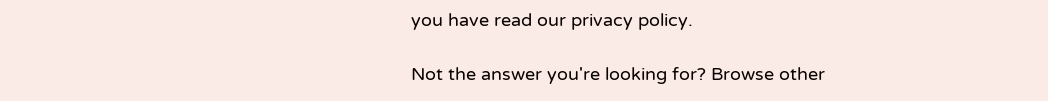you have read our privacy policy.

Not the answer you're looking for? Browse other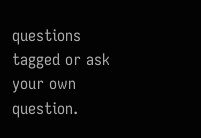questions tagged or ask your own question.